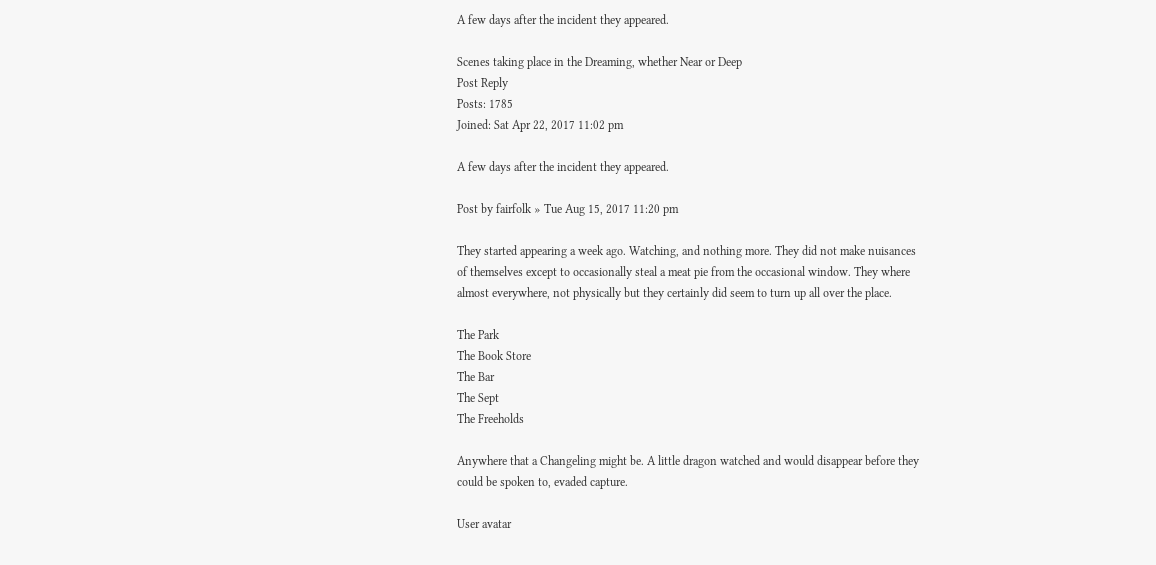A few days after the incident they appeared.

Scenes taking place in the Dreaming, whether Near or Deep
Post Reply
Posts: 1785
Joined: Sat Apr 22, 2017 11:02 pm

A few days after the incident they appeared.

Post by fairfolk » Tue Aug 15, 2017 11:20 pm

They started appearing a week ago. Watching, and nothing more. They did not make nuisances of themselves except to occasionally steal a meat pie from the occasional window. They where almost everywhere, not physically but they certainly did seem to turn up all over the place.

The Park
The Book Store
The Bar
The Sept
The Freeholds

Anywhere that a Changeling might be. A little dragon watched and would disappear before they could be spoken to, evaded capture.

User avatar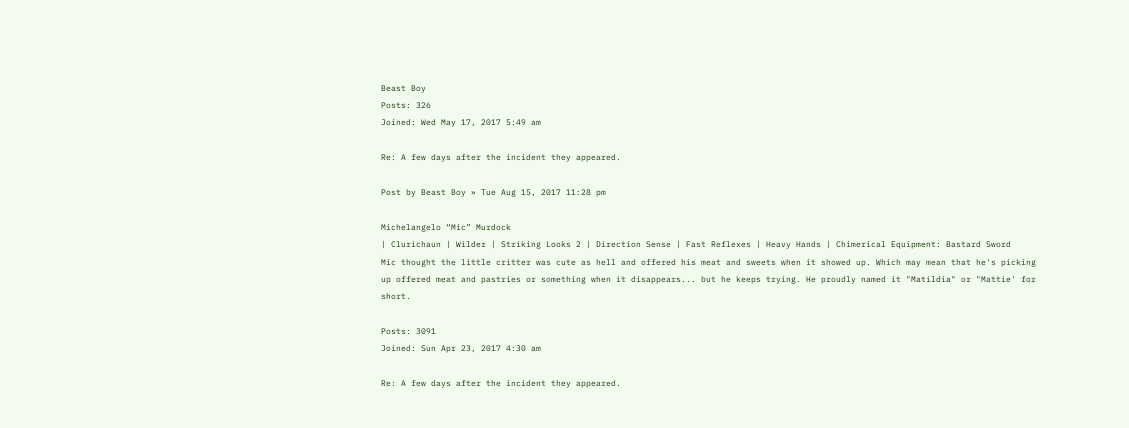Beast Boy
Posts: 326
Joined: Wed May 17, 2017 5:49 am

Re: A few days after the incident they appeared.

Post by Beast Boy » Tue Aug 15, 2017 11:28 pm

Michelangelo “Mic” Murdock
| Clurichaun | Wilder | Striking Looks 2 | Direction Sense | Fast Reflexes | Heavy Hands | Chimerical Equipment: Bastard Sword
Mic thought the little critter was cute as hell and offered his meat and sweets when it showed up. Which may mean that he's picking up offered meat and pastries or something when it disappears... but he keeps trying. He proudly named it "Matildia" or "Mattie' for short.

Posts: 3091
Joined: Sun Apr 23, 2017 4:30 am

Re: A few days after the incident they appeared.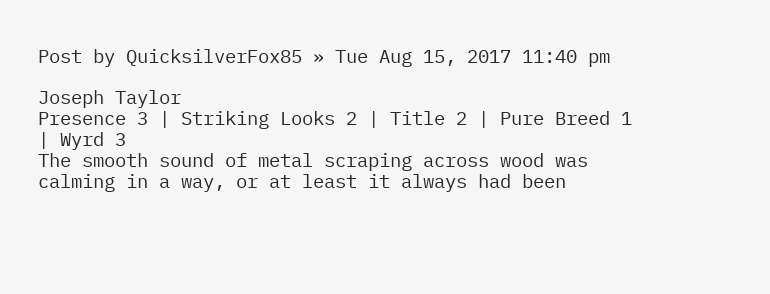Post by QuicksilverFox85 » Tue Aug 15, 2017 11:40 pm

Joseph Taylor
Presence 3 | Striking Looks 2 | Title 2 | Pure Breed 1 | Wyrd 3
The smooth sound of metal scraping across wood was calming in a way, or at least it always had been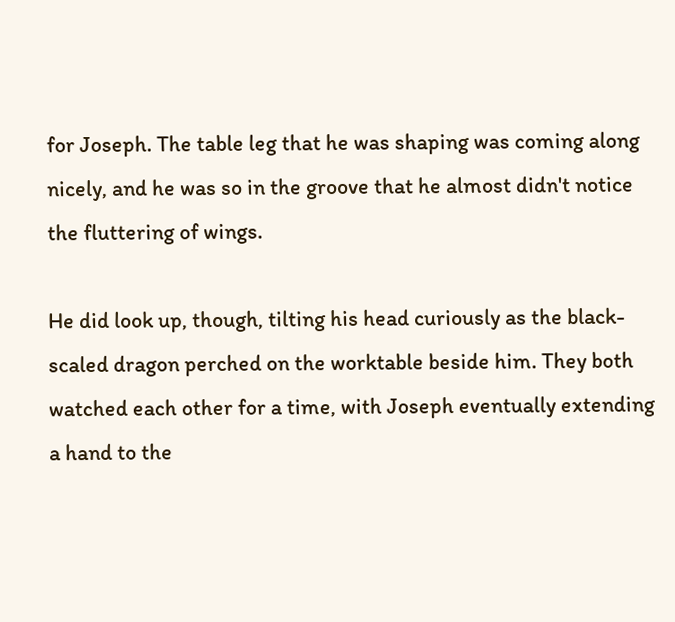for Joseph. The table leg that he was shaping was coming along nicely, and he was so in the groove that he almost didn't notice the fluttering of wings.

He did look up, though, tilting his head curiously as the black-scaled dragon perched on the worktable beside him. They both watched each other for a time, with Joseph eventually extending a hand to the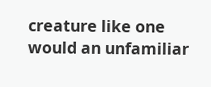creature like one would an unfamiliar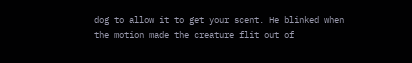dog to allow it to get your scent. He blinked when the motion made the creature flit out of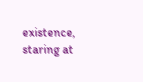existence, staring at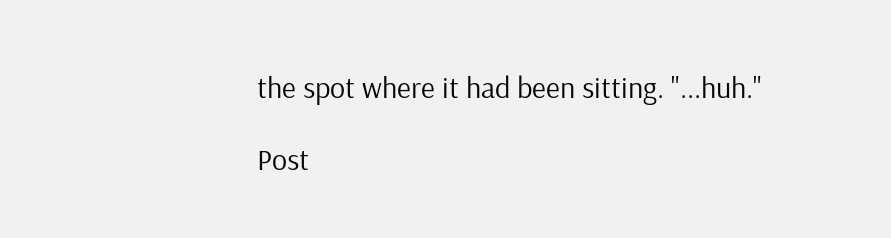the spot where it had been sitting. "...huh."

Post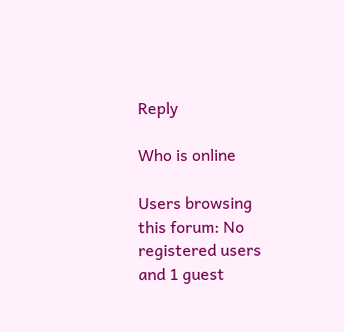Reply

Who is online

Users browsing this forum: No registered users and 1 guest